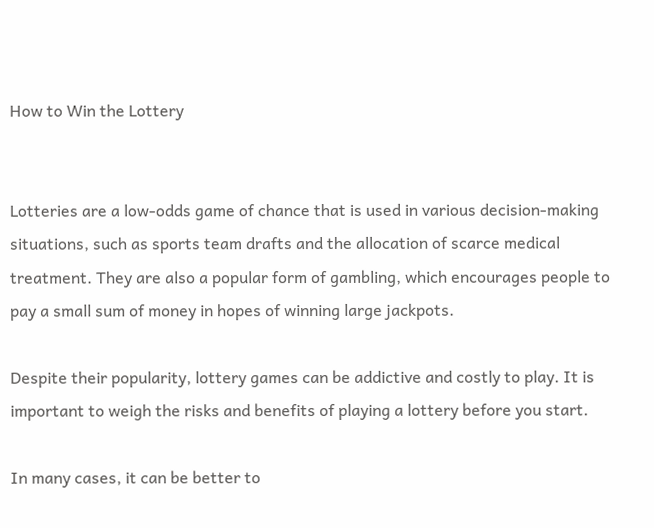How to Win the Lottery


Lotteries are a low-odds game of chance that is used in various decision-making situations, such as sports team drafts and the allocation of scarce medical treatment. They are also a popular form of gambling, which encourages people to pay a small sum of money in hopes of winning large jackpots.

Despite their popularity, lottery games can be addictive and costly to play. It is important to weigh the risks and benefits of playing a lottery before you start.

In many cases, it can be better to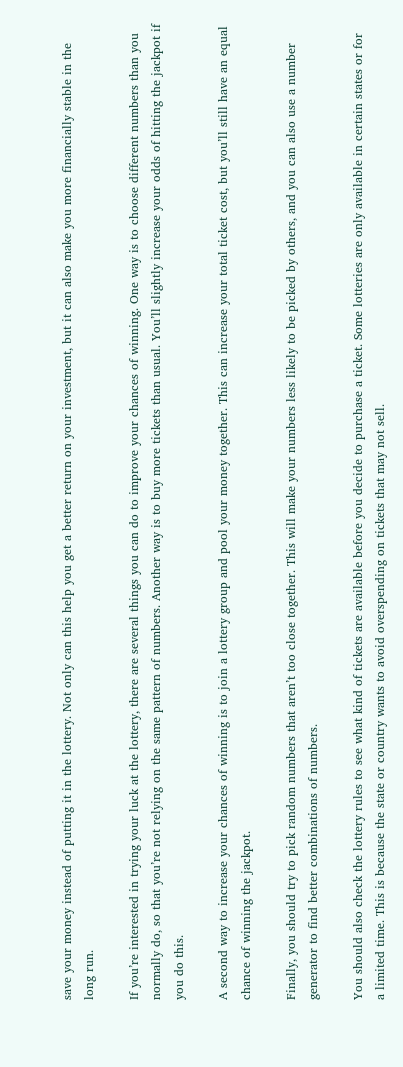save your money instead of putting it in the lottery. Not only can this help you get a better return on your investment, but it can also make you more financially stable in the long run.

If you’re interested in trying your luck at the lottery, there are several things you can do to improve your chances of winning. One way is to choose different numbers than you normally do, so that you’re not relying on the same pattern of numbers. Another way is to buy more tickets than usual. You’ll slightly increase your odds of hitting the jackpot if you do this.

A second way to increase your chances of winning is to join a lottery group and pool your money together. This can increase your total ticket cost, but you’ll still have an equal chance of winning the jackpot.

Finally, you should try to pick random numbers that aren’t too close together. This will make your numbers less likely to be picked by others, and you can also use a number generator to find better combinations of numbers.

You should also check the lottery rules to see what kind of tickets are available before you decide to purchase a ticket. Some lotteries are only available in certain states or for a limited time. This is because the state or country wants to avoid overspending on tickets that may not sell.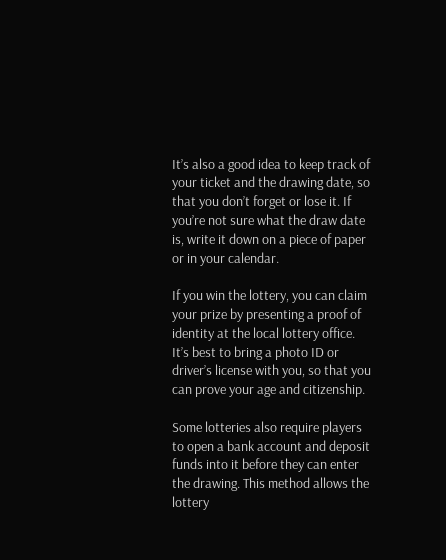It’s also a good idea to keep track of your ticket and the drawing date, so that you don’t forget or lose it. If you’re not sure what the draw date is, write it down on a piece of paper or in your calendar.

If you win the lottery, you can claim your prize by presenting a proof of identity at the local lottery office. It’s best to bring a photo ID or driver’s license with you, so that you can prove your age and citizenship.

Some lotteries also require players to open a bank account and deposit funds into it before they can enter the drawing. This method allows the lottery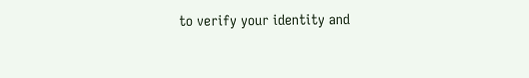to verify your identity and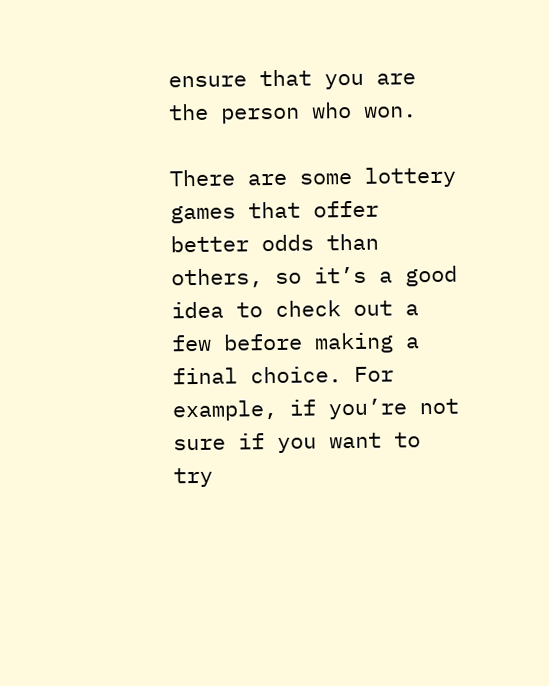ensure that you are the person who won.

There are some lottery games that offer better odds than others, so it’s a good idea to check out a few before making a final choice. For example, if you’re not sure if you want to try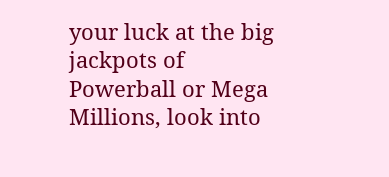your luck at the big jackpots of Powerball or Mega Millions, look into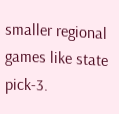smaller regional games like state pick-3.